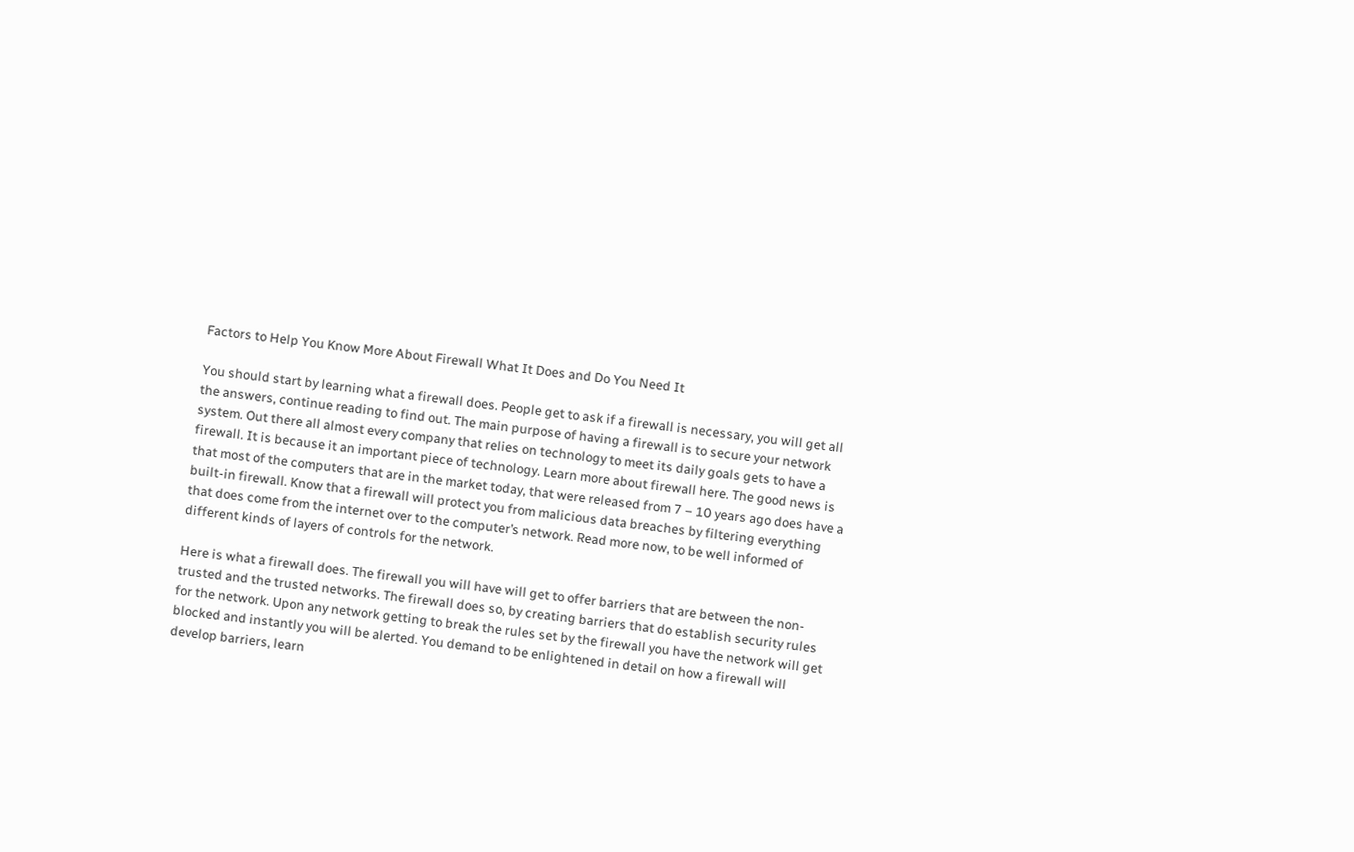Factors to Help You Know More About Firewall What It Does and Do You Need It

You should start by learning what a firewall does. People get to ask if a firewall is necessary, you will get all the answers, continue reading to find out. The main purpose of having a firewall is to secure your network system. Out there all almost every company that relies on technology to meet its daily goals gets to have a firewall. It is because it an important piece of technology. Learn more about firewall here. The good news is that most of the computers that are in the market today, that were released from 7 – 10 years ago does have a built-in firewall. Know that a firewall will protect you from malicious data breaches by filtering everything that does come from the internet over to the computer’s network. Read more now, to be well informed of different kinds of layers of controls for the network.

Here is what a firewall does. The firewall you will have will get to offer barriers that are between the non-trusted and the trusted networks. The firewall does so, by creating barriers that do establish security rules for the network. Upon any network getting to break the rules set by the firewall you have the network will get blocked and instantly you will be alerted. You demand to be enlightened in detail on how a firewall will develop barriers, learn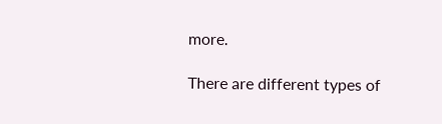more.

There are different types of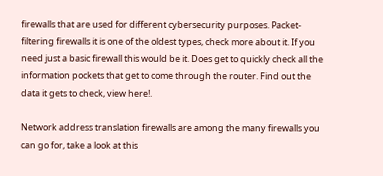firewalls that are used for different cybersecurity purposes. Packet-filtering firewalls it is one of the oldest types, check more about it. If you need just a basic firewall this would be it. Does get to quickly check all the information pockets that get to come through the router. Find out the data it gets to check, view here!.

Network address translation firewalls are among the many firewalls you can go for, take a look at this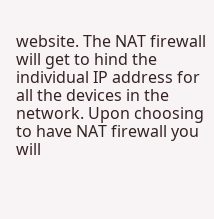website. The NAT firewall will get to hind the individual IP address for all the devices in the network. Upon choosing to have NAT firewall you will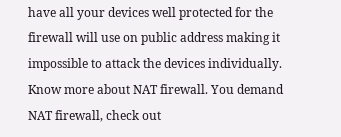have all your devices well protected for the firewall will use on public address making it impossible to attack the devices individually. Know more about NAT firewall. You demand NAT firewall, check out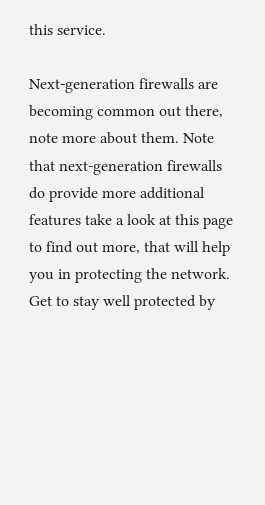this service.

Next-generation firewalls are becoming common out there, note more about them. Note that next-generation firewalls do provide more additional features take a look at this page to find out more, that will help you in protecting the network. Get to stay well protected by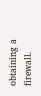obtaining a firewall.